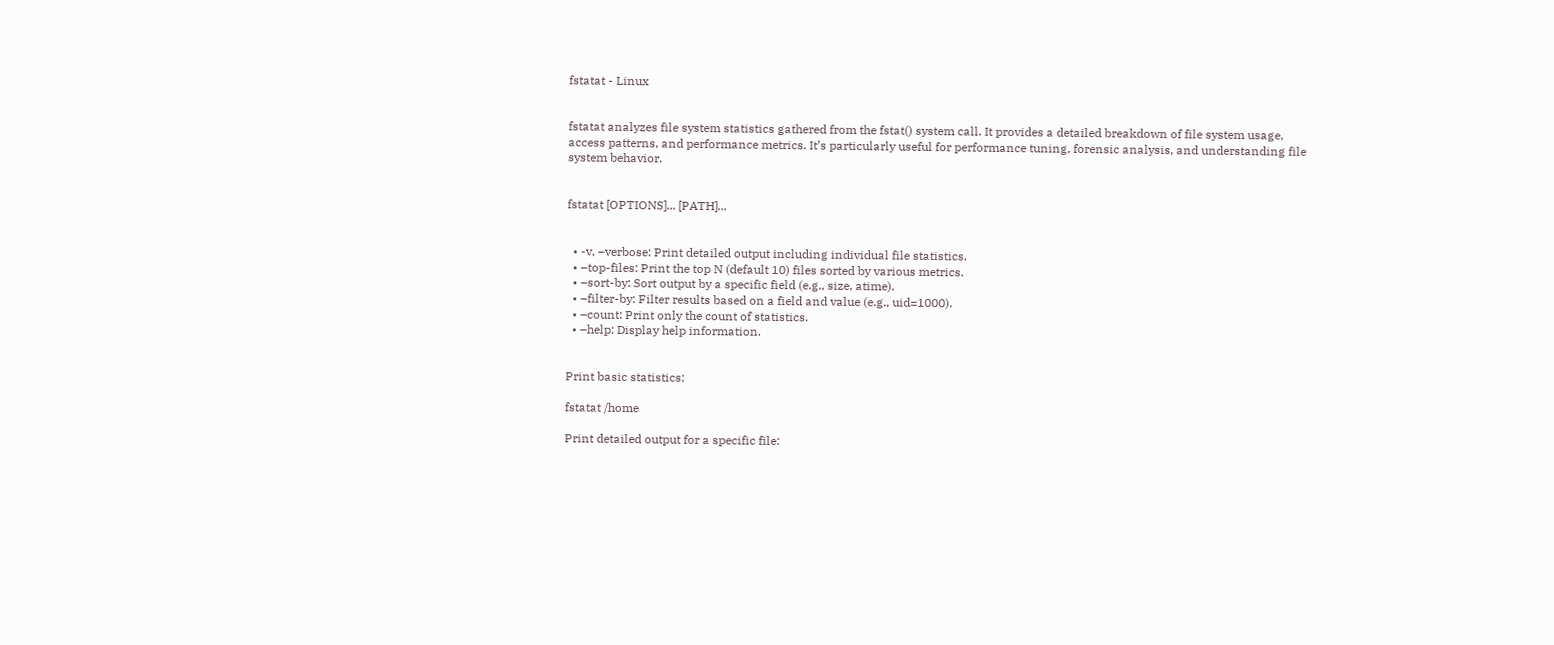fstatat - Linux


fstatat analyzes file system statistics gathered from the fstat() system call. It provides a detailed breakdown of file system usage, access patterns, and performance metrics. It’s particularly useful for performance tuning, forensic analysis, and understanding file system behavior.


fstatat [OPTIONS]... [PATH]...


  • -v, –verbose: Print detailed output including individual file statistics.
  • –top-files: Print the top N (default 10) files sorted by various metrics.
  • –sort-by: Sort output by a specific field (e.g., size, atime).
  • –filter-by: Filter results based on a field and value (e.g., uid=1000).
  • –count: Print only the count of statistics.
  • –help: Display help information.


Print basic statistics:

fstatat /home

Print detailed output for a specific file: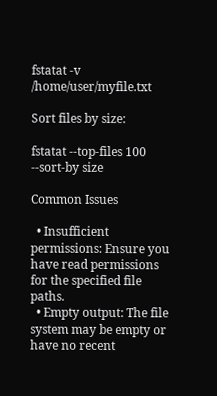fstatat -v /home/user/myfile.txt

Sort files by size:

fstatat --top-files 100 --sort-by size

Common Issues

  • Insufficient permissions: Ensure you have read permissions for the specified file paths.
  • Empty output: The file system may be empty or have no recent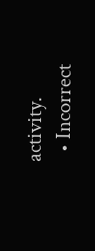activity.
  • Incorrect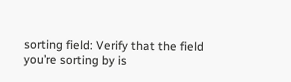sorting field: Verify that the field you’re sorting by is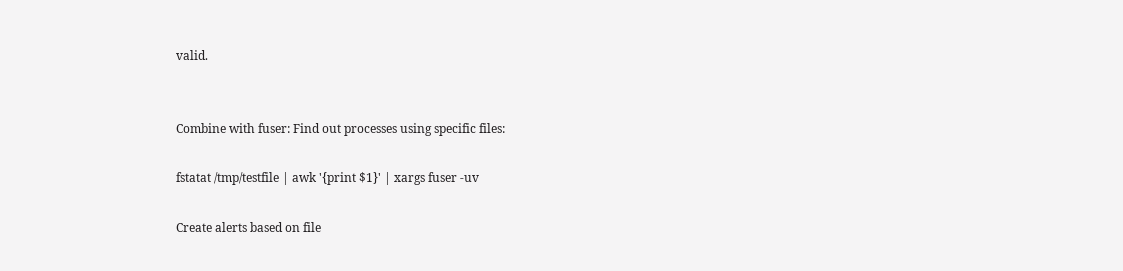valid.


Combine with fuser: Find out processes using specific files:

fstatat /tmp/testfile | awk '{print $1}' | xargs fuser -uv

Create alerts based on file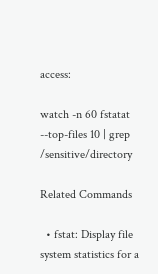access:

watch -n 60 fstatat --top-files 10 | grep /sensitive/directory

Related Commands

  • fstat: Display file system statistics for a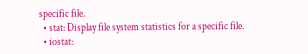specific file.
  • stat: Display file system statistics for a specific file.
  • iostat: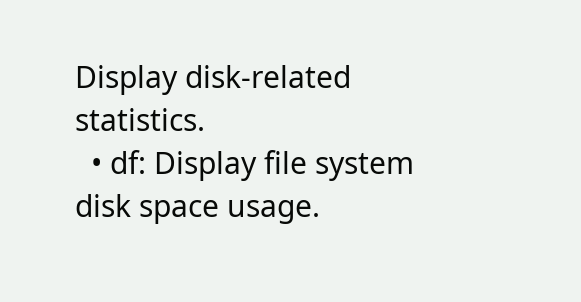Display disk-related statistics.
  • df: Display file system disk space usage.